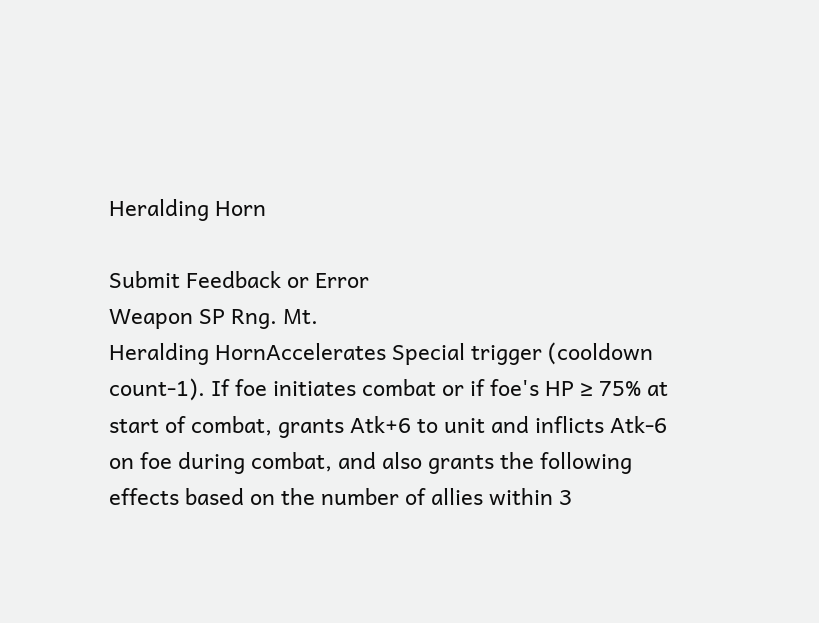Heralding Horn

Submit Feedback or Error
Weapon SP Rng. Mt.
Heralding HornAccelerates Special trigger (cooldown count-1). If foe initiates combat or if foe's HP ≥ 75% at start of combat, grants Atk+6 to unit and inflicts Atk-6 on foe during combat, and also grants the following effects based on the number of allies within 3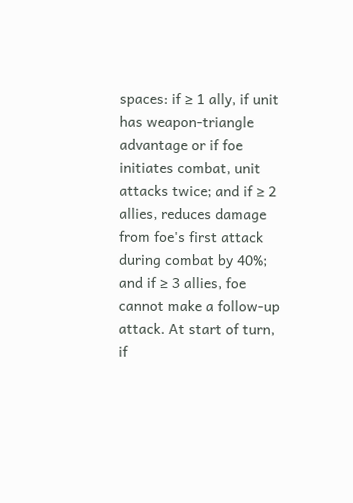spaces: if ≥ 1 ally, if unit has weapon-triangle advantage or if foe initiates combat, unit attacks twice; and if ≥ 2 allies, reduces damage from foe's first attack during combat by 40%; and if ≥ 3 allies, foe cannot make a follow-up attack. At start of turn, if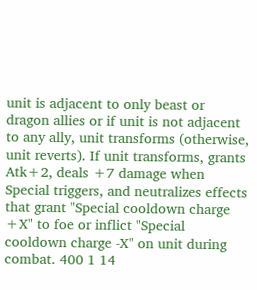unit is adjacent to only beast or dragon allies or if unit is not adjacent to any ally, unit transforms (otherwise, unit reverts). If unit transforms, grants Atk+2, deals +7 damage when Special triggers, and neutralizes effects that grant "Special cooldown charge +X" to foe or inflict "Special cooldown charge -X" on unit during combat. 400 1 14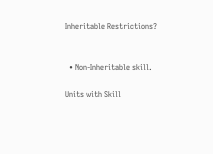Inheritable Restrictions?


  • Non-Inheritable skill.

Units with Skill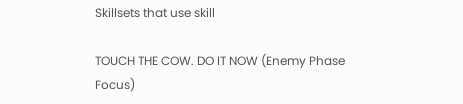Skillsets that use skill

TOUCH THE COW. DO IT NOW (Enemy Phase Focus)